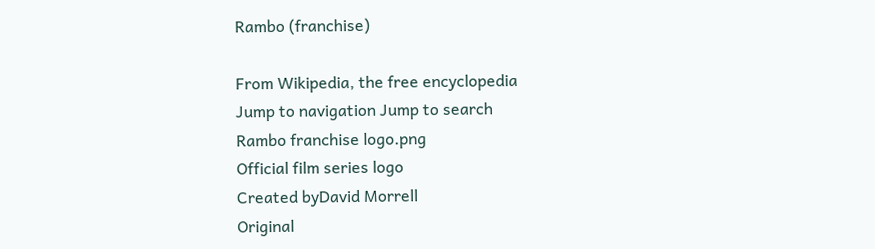Rambo (franchise)

From Wikipedia, the free encyclopedia
Jump to navigation Jump to search
Rambo franchise logo.png
Official film series logo
Created byDavid Morrell
Original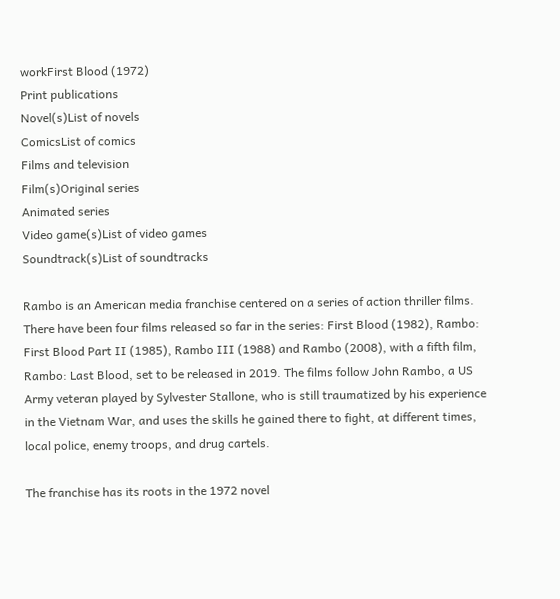workFirst Blood (1972)
Print publications
Novel(s)List of novels
ComicsList of comics
Films and television
Film(s)Original series
Animated series
Video game(s)List of video games
Soundtrack(s)List of soundtracks

Rambo is an American media franchise centered on a series of action thriller films. There have been four films released so far in the series: First Blood (1982), Rambo: First Blood Part II (1985), Rambo III (1988) and Rambo (2008), with a fifth film, Rambo: Last Blood, set to be released in 2019. The films follow John Rambo, a US Army veteran played by Sylvester Stallone, who is still traumatized by his experience in the Vietnam War, and uses the skills he gained there to fight, at different times, local police, enemy troops, and drug cartels.

The franchise has its roots in the 1972 novel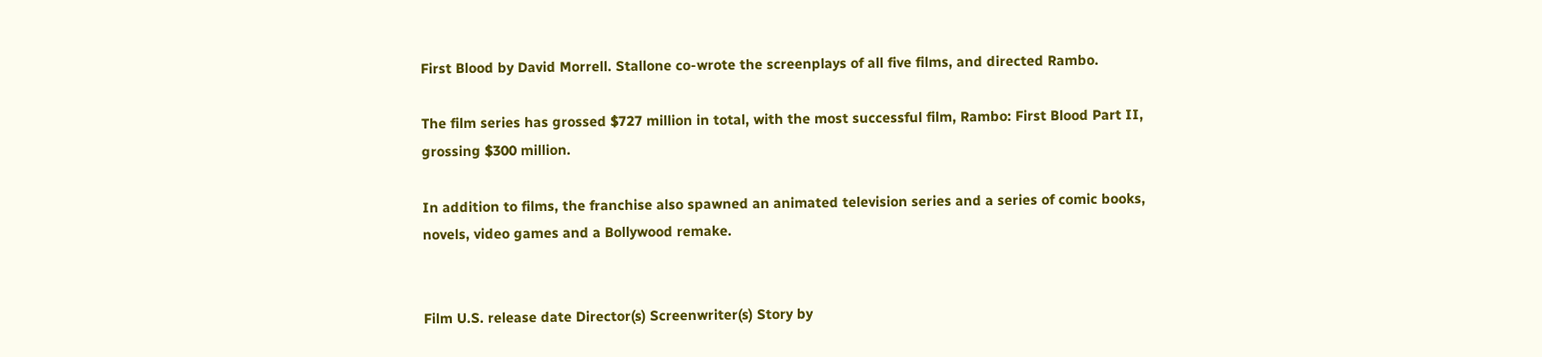First Blood by David Morrell. Stallone co-wrote the screenplays of all five films, and directed Rambo.

The film series has grossed $727 million in total, with the most successful film, Rambo: First Blood Part II, grossing $300 million.

In addition to films, the franchise also spawned an animated television series and a series of comic books, novels, video games and a Bollywood remake.


Film U.S. release date Director(s) Screenwriter(s) Story by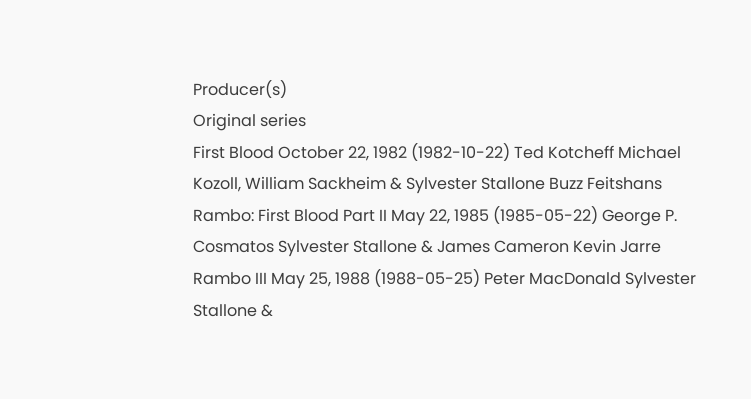Producer(s)
Original series
First Blood October 22, 1982 (1982-10-22) Ted Kotcheff Michael Kozoll, William Sackheim & Sylvester Stallone Buzz Feitshans
Rambo: First Blood Part II May 22, 1985 (1985-05-22) George P. Cosmatos Sylvester Stallone & James Cameron Kevin Jarre
Rambo III May 25, 1988 (1988-05-25) Peter MacDonald Sylvester Stallone &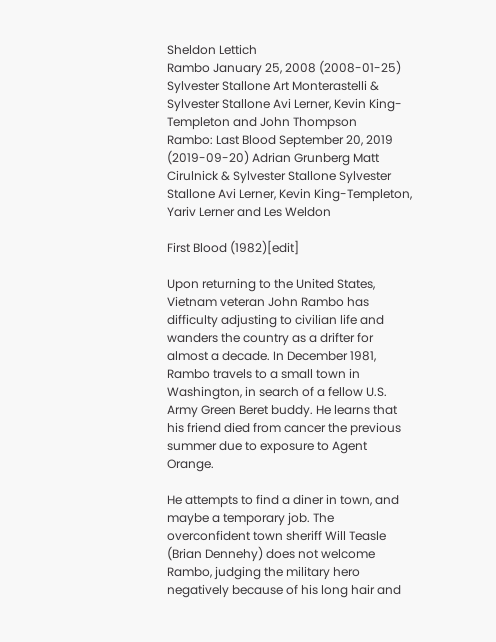Sheldon Lettich
Rambo January 25, 2008 (2008-01-25) Sylvester Stallone Art Monterastelli & Sylvester Stallone Avi Lerner, Kevin King-Templeton and John Thompson
Rambo: Last Blood September 20, 2019 (2019-09-20) Adrian Grunberg Matt Cirulnick & Sylvester Stallone Sylvester Stallone Avi Lerner, Kevin King-Templeton, Yariv Lerner and Les Weldon

First Blood (1982)[edit]

Upon returning to the United States, Vietnam veteran John Rambo has difficulty adjusting to civilian life and wanders the country as a drifter for almost a decade. In December 1981, Rambo travels to a small town in Washington, in search of a fellow U.S. Army Green Beret buddy. He learns that his friend died from cancer the previous summer due to exposure to Agent Orange.

He attempts to find a diner in town, and maybe a temporary job. The overconfident town sheriff Will Teasle (Brian Dennehy) does not welcome Rambo, judging the military hero negatively because of his long hair and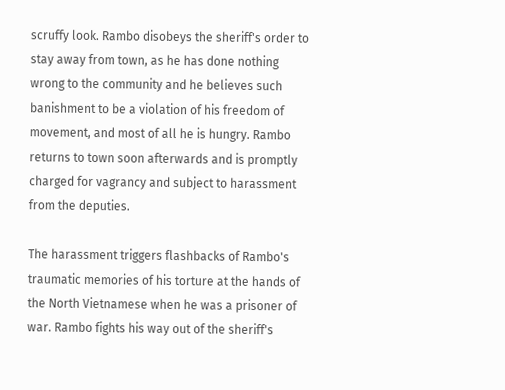scruffy look. Rambo disobeys the sheriff's order to stay away from town, as he has done nothing wrong to the community and he believes such banishment to be a violation of his freedom of movement, and most of all he is hungry. Rambo returns to town soon afterwards and is promptly charged for vagrancy and subject to harassment from the deputies.

The harassment triggers flashbacks of Rambo's traumatic memories of his torture at the hands of the North Vietnamese when he was a prisoner of war. Rambo fights his way out of the sheriff's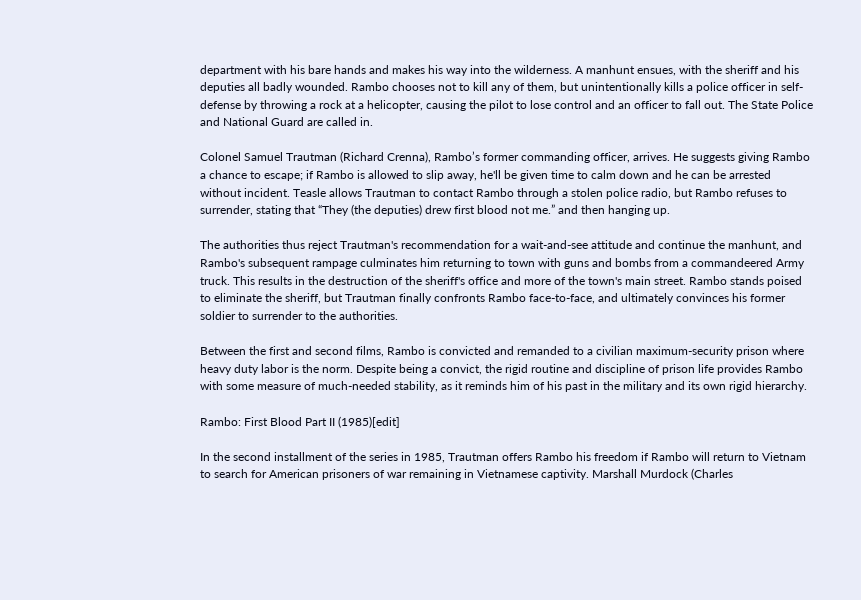department with his bare hands and makes his way into the wilderness. A manhunt ensues, with the sheriff and his deputies all badly wounded. Rambo chooses not to kill any of them, but unintentionally kills a police officer in self-defense by throwing a rock at a helicopter, causing the pilot to lose control and an officer to fall out. The State Police and National Guard are called in.

Colonel Samuel Trautman (Richard Crenna), Rambo’s former commanding officer, arrives. He suggests giving Rambo a chance to escape; if Rambo is allowed to slip away, he'll be given time to calm down and he can be arrested without incident. Teasle allows Trautman to contact Rambo through a stolen police radio, but Rambo refuses to surrender, stating that “They (the deputies) drew first blood not me.” and then hanging up.

The authorities thus reject Trautman's recommendation for a wait-and-see attitude and continue the manhunt, and Rambo's subsequent rampage culminates him returning to town with guns and bombs from a commandeered Army truck. This results in the destruction of the sheriff's office and more of the town's main street. Rambo stands poised to eliminate the sheriff, but Trautman finally confronts Rambo face-to-face, and ultimately convinces his former soldier to surrender to the authorities.

Between the first and second films, Rambo is convicted and remanded to a civilian maximum-security prison where heavy duty labor is the norm. Despite being a convict, the rigid routine and discipline of prison life provides Rambo with some measure of much-needed stability, as it reminds him of his past in the military and its own rigid hierarchy.

Rambo: First Blood Part II (1985)[edit]

In the second installment of the series in 1985, Trautman offers Rambo his freedom if Rambo will return to Vietnam to search for American prisoners of war remaining in Vietnamese captivity. Marshall Murdock (Charles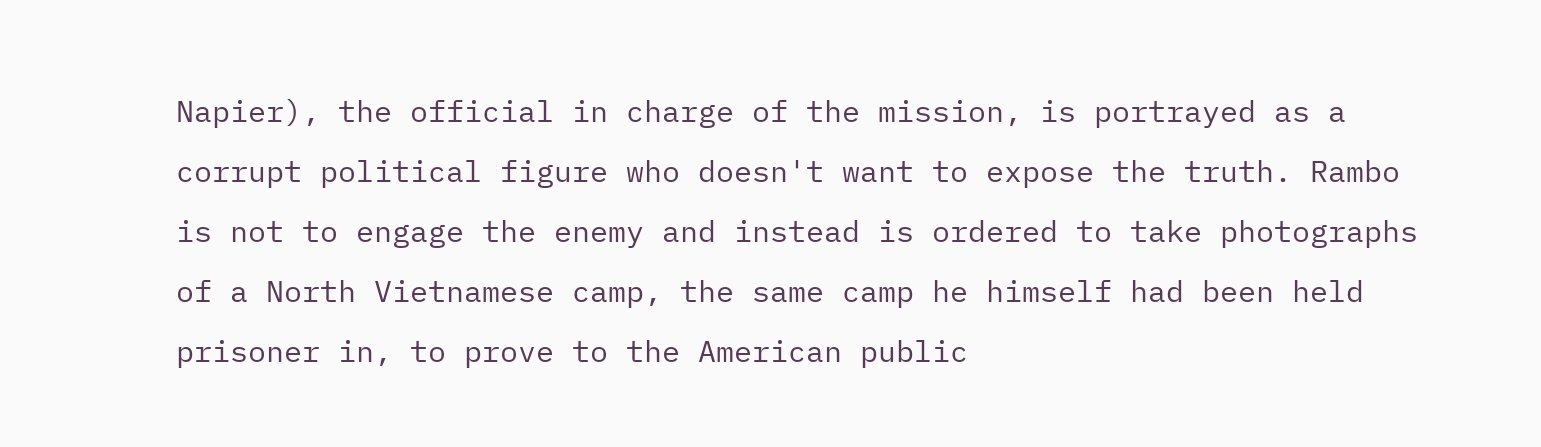Napier), the official in charge of the mission, is portrayed as a corrupt political figure who doesn't want to expose the truth. Rambo is not to engage the enemy and instead is ordered to take photographs of a North Vietnamese camp, the same camp he himself had been held prisoner in, to prove to the American public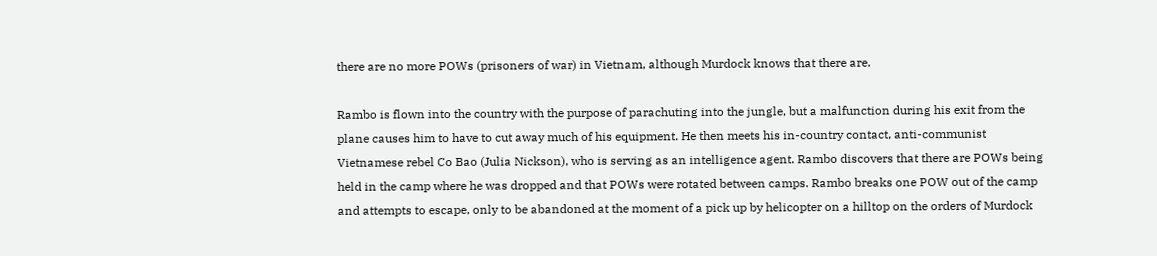there are no more POWs (prisoners of war) in Vietnam, although Murdock knows that there are.

Rambo is flown into the country with the purpose of parachuting into the jungle, but a malfunction during his exit from the plane causes him to have to cut away much of his equipment. He then meets his in-country contact, anti-communist Vietnamese rebel Co Bao (Julia Nickson), who is serving as an intelligence agent. Rambo discovers that there are POWs being held in the camp where he was dropped and that POWs were rotated between camps. Rambo breaks one POW out of the camp and attempts to escape, only to be abandoned at the moment of a pick up by helicopter on a hilltop on the orders of Murdock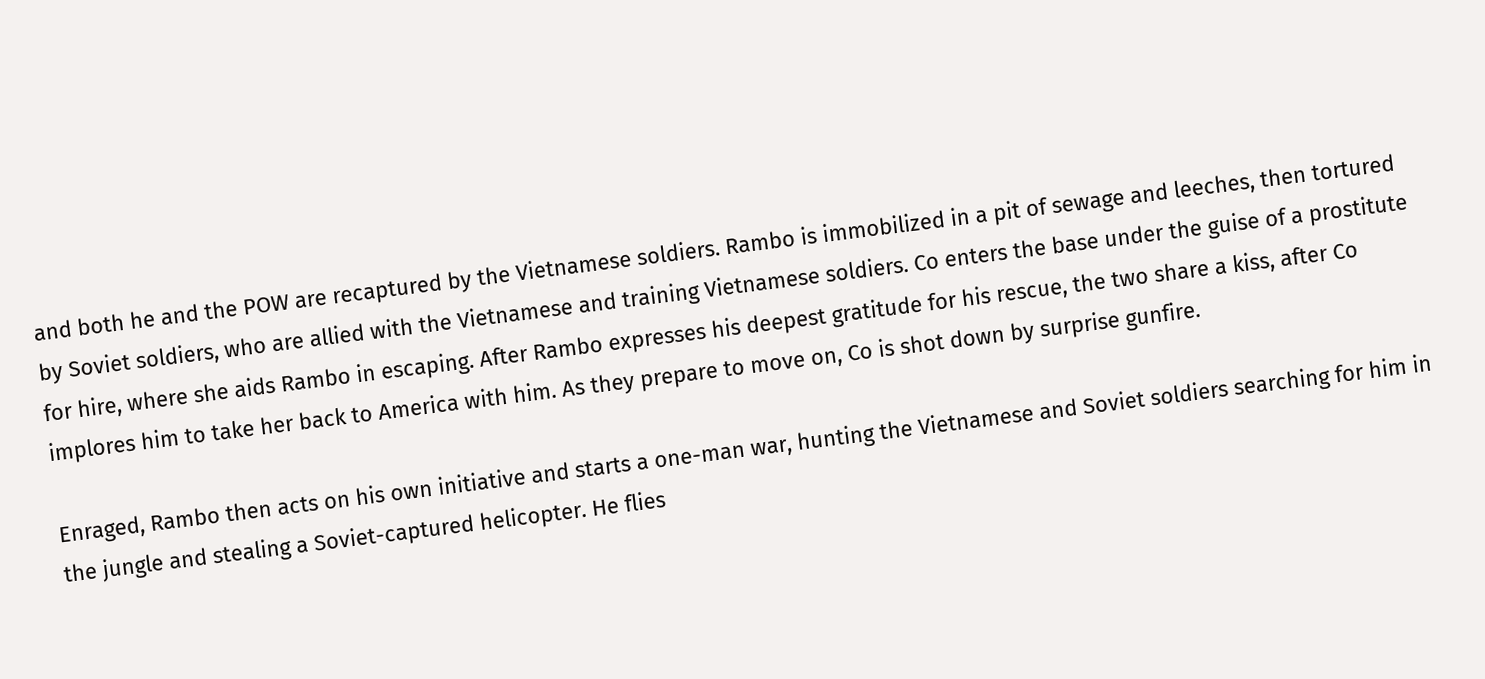and both he and the POW are recaptured by the Vietnamese soldiers. Rambo is immobilized in a pit of sewage and leeches, then tortured by Soviet soldiers, who are allied with the Vietnamese and training Vietnamese soldiers. Co enters the base under the guise of a prostitute for hire, where she aids Rambo in escaping. After Rambo expresses his deepest gratitude for his rescue, the two share a kiss, after Co implores him to take her back to America with him. As they prepare to move on, Co is shot down by surprise gunfire.

Enraged, Rambo then acts on his own initiative and starts a one-man war, hunting the Vietnamese and Soviet soldiers searching for him in the jungle and stealing a Soviet-captured helicopter. He flies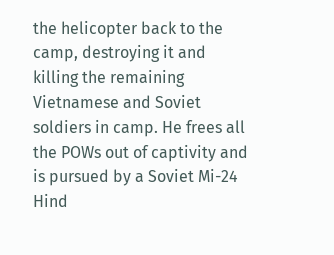the helicopter back to the camp, destroying it and killing the remaining Vietnamese and Soviet soldiers in camp. He frees all the POWs out of captivity and is pursued by a Soviet Mi-24 Hind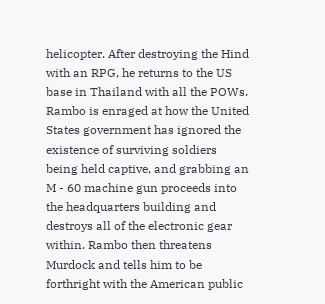helicopter. After destroying the Hind with an RPG, he returns to the US base in Thailand with all the POWs. Rambo is enraged at how the United States government has ignored the existence of surviving soldiers being held captive, and grabbing an M - 60 machine gun proceeds into the headquarters building and destroys all of the electronic gear within. Rambo then threatens Murdock and tells him to be forthright with the American public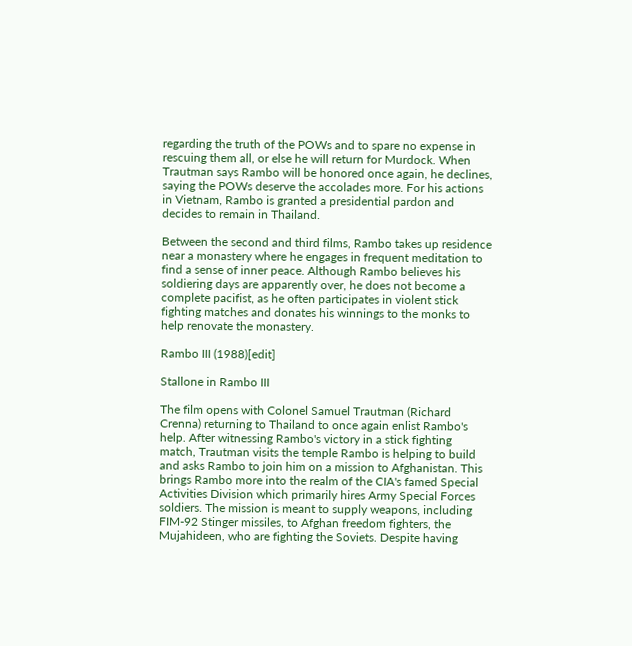regarding the truth of the POWs and to spare no expense in rescuing them all, or else he will return for Murdock. When Trautman says Rambo will be honored once again, he declines, saying the POWs deserve the accolades more. For his actions in Vietnam, Rambo is granted a presidential pardon and decides to remain in Thailand.

Between the second and third films, Rambo takes up residence near a monastery where he engages in frequent meditation to find a sense of inner peace. Although Rambo believes his soldiering days are apparently over, he does not become a complete pacifist, as he often participates in violent stick fighting matches and donates his winnings to the monks to help renovate the monastery.

Rambo III (1988)[edit]

Stallone in Rambo III

The film opens with Colonel Samuel Trautman (Richard Crenna) returning to Thailand to once again enlist Rambo's help. After witnessing Rambo's victory in a stick fighting match, Trautman visits the temple Rambo is helping to build and asks Rambo to join him on a mission to Afghanistan. This brings Rambo more into the realm of the CIA's famed Special Activities Division which primarily hires Army Special Forces soldiers. The mission is meant to supply weapons, including FIM-92 Stinger missiles, to Afghan freedom fighters, the Mujahideen, who are fighting the Soviets. Despite having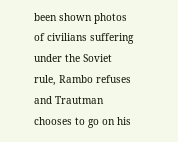been shown photos of civilians suffering under the Soviet rule, Rambo refuses and Trautman chooses to go on his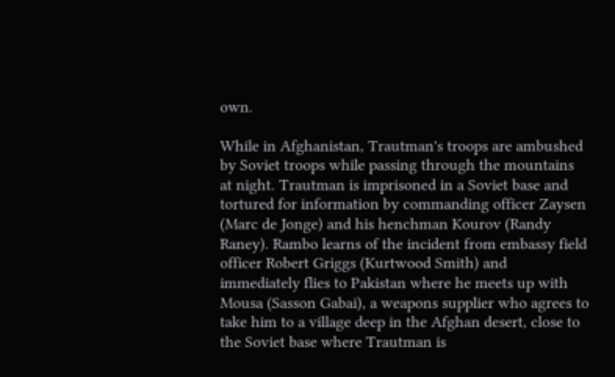own.

While in Afghanistan, Trautman's troops are ambushed by Soviet troops while passing through the mountains at night. Trautman is imprisoned in a Soviet base and tortured for information by commanding officer Zaysen (Marc de Jonge) and his henchman Kourov (Randy Raney). Rambo learns of the incident from embassy field officer Robert Griggs (Kurtwood Smith) and immediately flies to Pakistan where he meets up with Mousa (Sasson Gabai), a weapons supplier who agrees to take him to a village deep in the Afghan desert, close to the Soviet base where Trautman is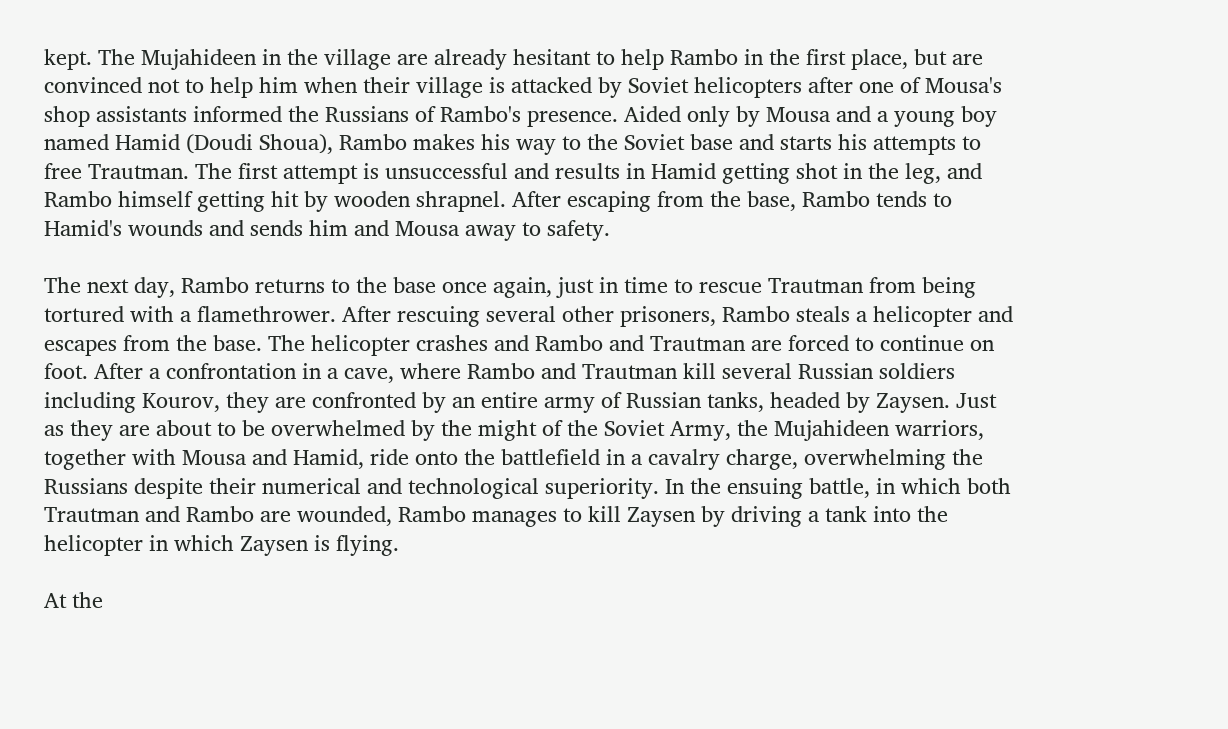kept. The Mujahideen in the village are already hesitant to help Rambo in the first place, but are convinced not to help him when their village is attacked by Soviet helicopters after one of Mousa's shop assistants informed the Russians of Rambo's presence. Aided only by Mousa and a young boy named Hamid (Doudi Shoua), Rambo makes his way to the Soviet base and starts his attempts to free Trautman. The first attempt is unsuccessful and results in Hamid getting shot in the leg, and Rambo himself getting hit by wooden shrapnel. After escaping from the base, Rambo tends to Hamid's wounds and sends him and Mousa away to safety.

The next day, Rambo returns to the base once again, just in time to rescue Trautman from being tortured with a flamethrower. After rescuing several other prisoners, Rambo steals a helicopter and escapes from the base. The helicopter crashes and Rambo and Trautman are forced to continue on foot. After a confrontation in a cave, where Rambo and Trautman kill several Russian soldiers including Kourov, they are confronted by an entire army of Russian tanks, headed by Zaysen. Just as they are about to be overwhelmed by the might of the Soviet Army, the Mujahideen warriors, together with Mousa and Hamid, ride onto the battlefield in a cavalry charge, overwhelming the Russians despite their numerical and technological superiority. In the ensuing battle, in which both Trautman and Rambo are wounded, Rambo manages to kill Zaysen by driving a tank into the helicopter in which Zaysen is flying.

At the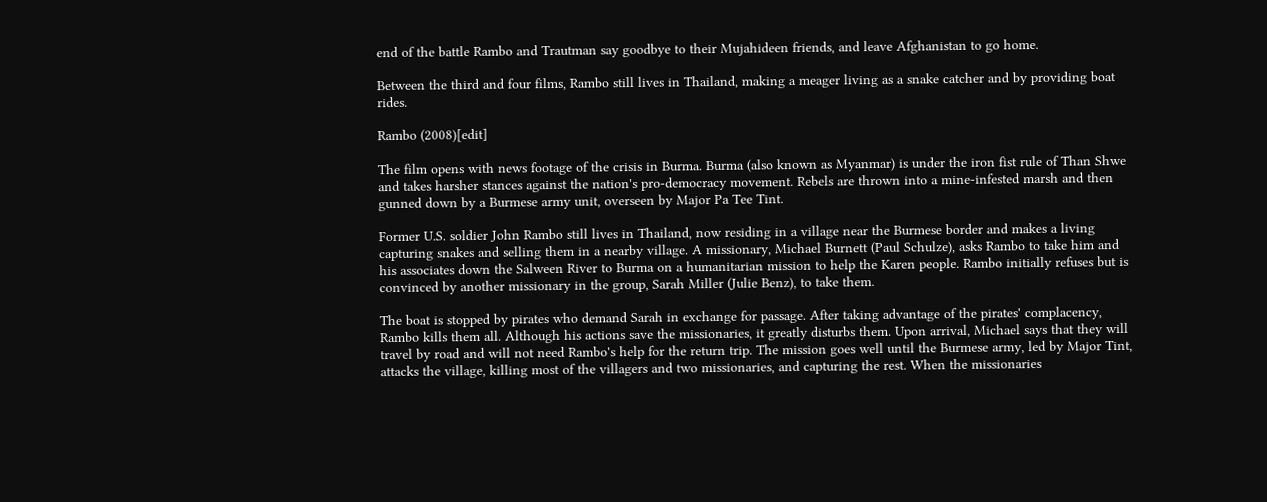end of the battle Rambo and Trautman say goodbye to their Mujahideen friends, and leave Afghanistan to go home.

Between the third and four films, Rambo still lives in Thailand, making a meager living as a snake catcher and by providing boat rides.

Rambo (2008)[edit]

The film opens with news footage of the crisis in Burma. Burma (also known as Myanmar) is under the iron fist rule of Than Shwe and takes harsher stances against the nation's pro-democracy movement. Rebels are thrown into a mine-infested marsh and then gunned down by a Burmese army unit, overseen by Major Pa Tee Tint.

Former U.S. soldier John Rambo still lives in Thailand, now residing in a village near the Burmese border and makes a living capturing snakes and selling them in a nearby village. A missionary, Michael Burnett (Paul Schulze), asks Rambo to take him and his associates down the Salween River to Burma on a humanitarian mission to help the Karen people. Rambo initially refuses but is convinced by another missionary in the group, Sarah Miller (Julie Benz), to take them.

The boat is stopped by pirates who demand Sarah in exchange for passage. After taking advantage of the pirates' complacency, Rambo kills them all. Although his actions save the missionaries, it greatly disturbs them. Upon arrival, Michael says that they will travel by road and will not need Rambo's help for the return trip. The mission goes well until the Burmese army, led by Major Tint, attacks the village, killing most of the villagers and two missionaries, and capturing the rest. When the missionaries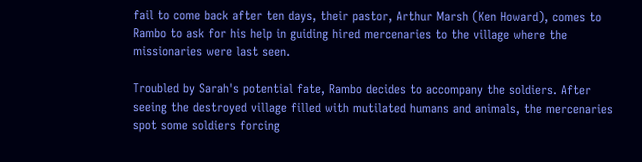fail to come back after ten days, their pastor, Arthur Marsh (Ken Howard), comes to Rambo to ask for his help in guiding hired mercenaries to the village where the missionaries were last seen.

Troubled by Sarah's potential fate, Rambo decides to accompany the soldiers. After seeing the destroyed village filled with mutilated humans and animals, the mercenaries spot some soldiers forcing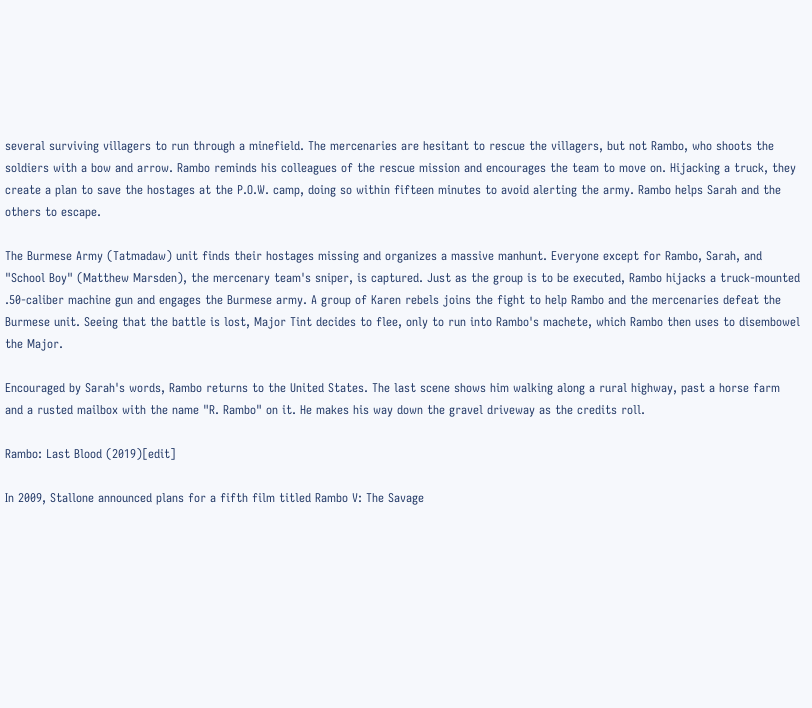several surviving villagers to run through a minefield. The mercenaries are hesitant to rescue the villagers, but not Rambo, who shoots the soldiers with a bow and arrow. Rambo reminds his colleagues of the rescue mission and encourages the team to move on. Hijacking a truck, they create a plan to save the hostages at the P.O.W. camp, doing so within fifteen minutes to avoid alerting the army. Rambo helps Sarah and the others to escape.

The Burmese Army (Tatmadaw) unit finds their hostages missing and organizes a massive manhunt. Everyone except for Rambo, Sarah, and "School Boy" (Matthew Marsden), the mercenary team's sniper, is captured. Just as the group is to be executed, Rambo hijacks a truck-mounted .50-caliber machine gun and engages the Burmese army. A group of Karen rebels joins the fight to help Rambo and the mercenaries defeat the Burmese unit. Seeing that the battle is lost, Major Tint decides to flee, only to run into Rambo's machete, which Rambo then uses to disembowel the Major.

Encouraged by Sarah's words, Rambo returns to the United States. The last scene shows him walking along a rural highway, past a horse farm and a rusted mailbox with the name "R. Rambo" on it. He makes his way down the gravel driveway as the credits roll.

Rambo: Last Blood (2019)[edit]

In 2009, Stallone announced plans for a fifth film titled Rambo V: The Savage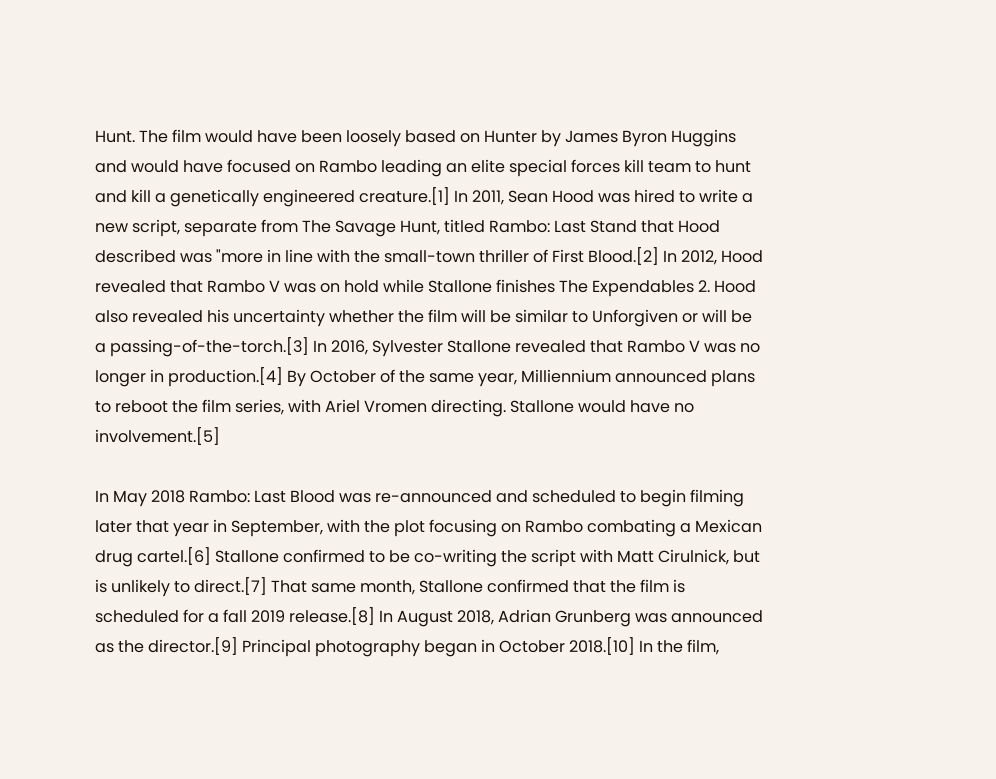Hunt. The film would have been loosely based on Hunter by James Byron Huggins and would have focused on Rambo leading an elite special forces kill team to hunt and kill a genetically engineered creature.[1] In 2011, Sean Hood was hired to write a new script, separate from The Savage Hunt, titled Rambo: Last Stand that Hood described was "more in line with the small-town thriller of First Blood.[2] In 2012, Hood revealed that Rambo V was on hold while Stallone finishes The Expendables 2. Hood also revealed his uncertainty whether the film will be similar to Unforgiven or will be a passing-of-the-torch.[3] In 2016, Sylvester Stallone revealed that Rambo V was no longer in production.[4] By October of the same year, Milliennium announced plans to reboot the film series, with Ariel Vromen directing. Stallone would have no involvement.[5]

In May 2018 Rambo: Last Blood was re-announced and scheduled to begin filming later that year in September, with the plot focusing on Rambo combating a Mexican drug cartel.[6] Stallone confirmed to be co-writing the script with Matt Cirulnick, but is unlikely to direct.[7] That same month, Stallone confirmed that the film is scheduled for a fall 2019 release.[8] In August 2018, Adrian Grunberg was announced as the director.[9] Principal photography began in October 2018.[10] In the film,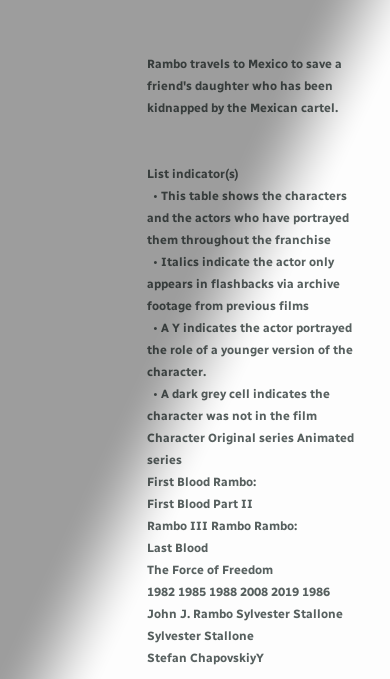Rambo travels to Mexico to save a friend's daughter who has been kidnapped by the Mexican cartel.


List indicator(s)
  • This table shows the characters and the actors who have portrayed them throughout the franchise
  • Italics indicate the actor only appears in flashbacks via archive footage from previous films
  • A Y indicates the actor portrayed the role of a younger version of the character.
  • A dark grey cell indicates the character was not in the film
Character Original series Animated series
First Blood Rambo:
First Blood Part II
Rambo III Rambo Rambo:
Last Blood
The Force of Freedom
1982 1985 1988 2008 2019 1986
John J. Rambo Sylvester Stallone Sylvester Stallone
Stefan ChapovskiyY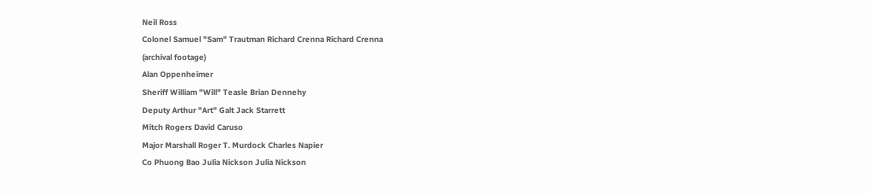Neil Ross
Colonel Samuel "Sam" Trautman Richard Crenna Richard Crenna
(archival footage)
Alan Oppenheimer
Sheriff William "Will" Teasle Brian Dennehy
Deputy Arthur "Art" Galt Jack Starrett
Mitch Rogers David Caruso
Major Marshall Roger T. Murdock Charles Napier
Co Phuong Bao Julia Nickson Julia Nickson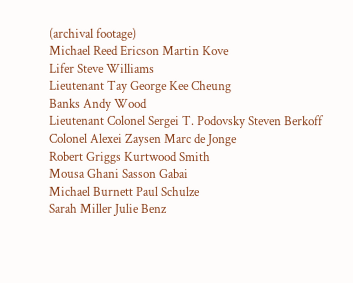(archival footage)
Michael Reed Ericson Martin Kove
Lifer Steve Williams
Lieutenant Tay George Kee Cheung
Banks Andy Wood
Lieutenant Colonel Sergei T. Podovsky Steven Berkoff
Colonel Alexei Zaysen Marc de Jonge
Robert Griggs Kurtwood Smith
Mousa Ghani Sasson Gabai
Michael Burnett Paul Schulze
Sarah Miller Julie Benz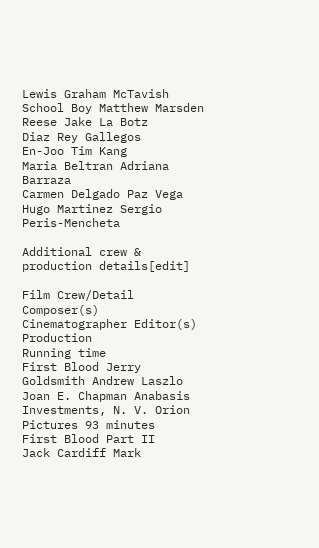Lewis Graham McTavish
School Boy Matthew Marsden
Reese Jake La Botz
Diaz Rey Gallegos
En-Joo Tim Kang
Maria Beltran Adriana Barraza
Carmen Delgado Paz Vega
Hugo Martinez Sergio Peris-Mencheta

Additional crew & production details[edit]

Film Crew/Detail
Composer(s) Cinematographer Editor(s) Production
Running time
First Blood Jerry Goldsmith Andrew Laszlo Joan E. Chapman Anabasis Investments, N. V. Orion Pictures 93 minutes
First Blood Part II
Jack Cardiff Mark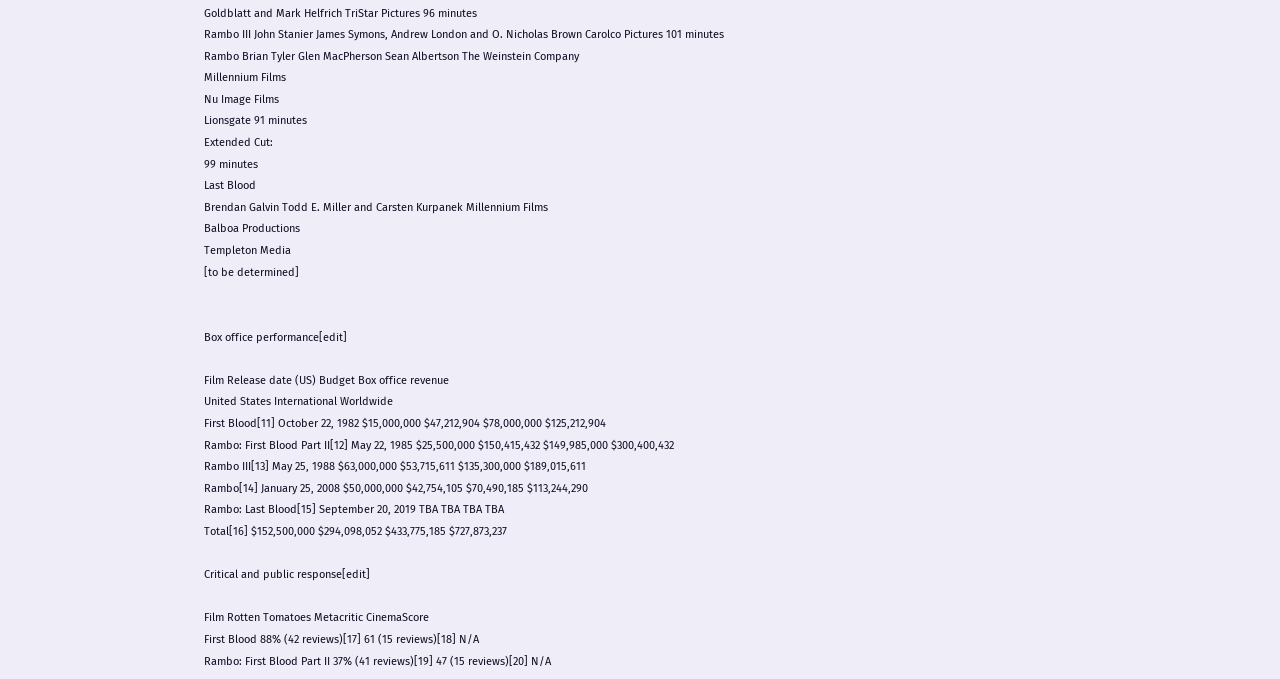Goldblatt and Mark Helfrich TriStar Pictures 96 minutes
Rambo III John Stanier James Symons, Andrew London and O. Nicholas Brown Carolco Pictures 101 minutes
Rambo Brian Tyler Glen MacPherson Sean Albertson The Weinstein Company
Millennium Films
Nu Image Films
Lionsgate 91 minutes
Extended Cut:
99 minutes
Last Blood
Brendan Galvin Todd E. Miller and Carsten Kurpanek Millennium Films
Balboa Productions
Templeton Media
[to be determined]


Box office performance[edit]

Film Release date (US) Budget Box office revenue
United States International Worldwide
First Blood[11] October 22, 1982 $15,000,000 $47,212,904 $78,000,000 $125,212,904
Rambo: First Blood Part II[12] May 22, 1985 $25,500,000 $150,415,432 $149,985,000 $300,400,432
Rambo III[13] May 25, 1988 $63,000,000 $53,715,611 $135,300,000 $189,015,611
Rambo[14] January 25, 2008 $50,000,000 $42,754,105 $70,490,185 $113,244,290
Rambo: Last Blood[15] September 20, 2019 TBA TBA TBA TBA
Total[16] $152,500,000 $294,098,052 $433,775,185 $727,873,237

Critical and public response[edit]

Film Rotten Tomatoes Metacritic CinemaScore
First Blood 88% (42 reviews)[17] 61 (15 reviews)[18] N/A
Rambo: First Blood Part II 37% (41 reviews)[19] 47 (15 reviews)[20] N/A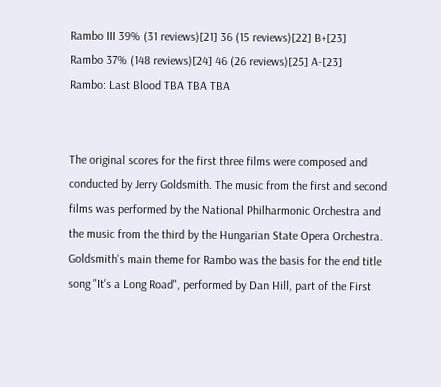Rambo III 39% (31 reviews)[21] 36 (15 reviews)[22] B+[23]
Rambo 37% (148 reviews)[24] 46 (26 reviews)[25] A-[23]
Rambo: Last Blood TBA TBA TBA


The original scores for the first three films were composed and conducted by Jerry Goldsmith. The music from the first and second films was performed by the National Philharmonic Orchestra and the music from the third by the Hungarian State Opera Orchestra. Goldsmith's main theme for Rambo was the basis for the end title song "It's a Long Road", performed by Dan Hill, part of the First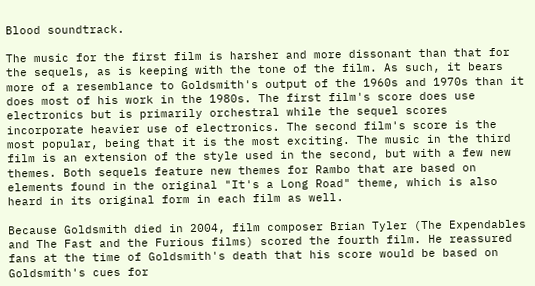Blood soundtrack.

The music for the first film is harsher and more dissonant than that for the sequels, as is keeping with the tone of the film. As such, it bears more of a resemblance to Goldsmith's output of the 1960s and 1970s than it does most of his work in the 1980s. The first film's score does use electronics but is primarily orchestral while the sequel scores incorporate heavier use of electronics. The second film's score is the most popular, being that it is the most exciting. The music in the third film is an extension of the style used in the second, but with a few new themes. Both sequels feature new themes for Rambo that are based on elements found in the original "It's a Long Road" theme, which is also heard in its original form in each film as well.

Because Goldsmith died in 2004, film composer Brian Tyler (The Expendables and The Fast and the Furious films) scored the fourth film. He reassured fans at the time of Goldsmith's death that his score would be based on Goldsmith's cues for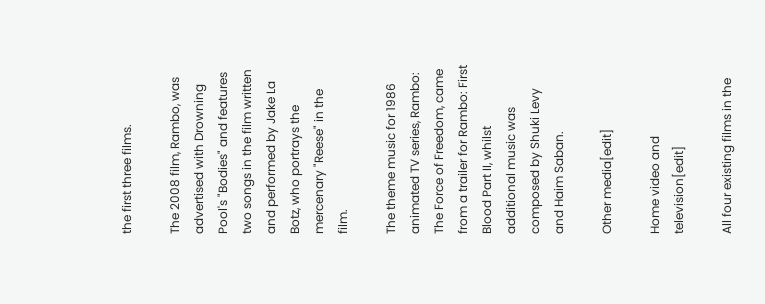the first three films.

The 2008 film, Rambo, was advertised with Drowning Pool's "Bodies" and features two songs in the film written and performed by Jake La Botz, who portrays the mercenary "Reese" in the film.

The theme music for 1986 animated TV series, Rambo: The Force of Freedom, came from a trailer for Rambo: First Blood Part II, whilst additional music was composed by Shuki Levy and Haim Saban.

Other media[edit]

Home video and television[edit]

All four existing films in the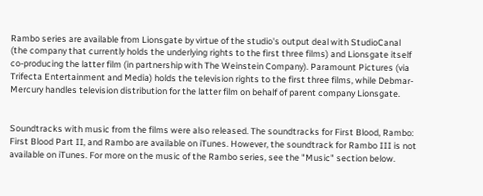Rambo series are available from Lionsgate by virtue of the studio's output deal with StudioCanal (the company that currently holds the underlying rights to the first three films) and Lionsgate itself co-producing the latter film (in partnership with The Weinstein Company). Paramount Pictures (via Trifecta Entertainment and Media) holds the television rights to the first three films, while Debmar-Mercury handles television distribution for the latter film on behalf of parent company Lionsgate.


Soundtracks with music from the films were also released. The soundtracks for First Blood, Rambo: First Blood Part II, and Rambo are available on iTunes. However, the soundtrack for Rambo III is not available on iTunes. For more on the music of the Rambo series, see the "Music" section below.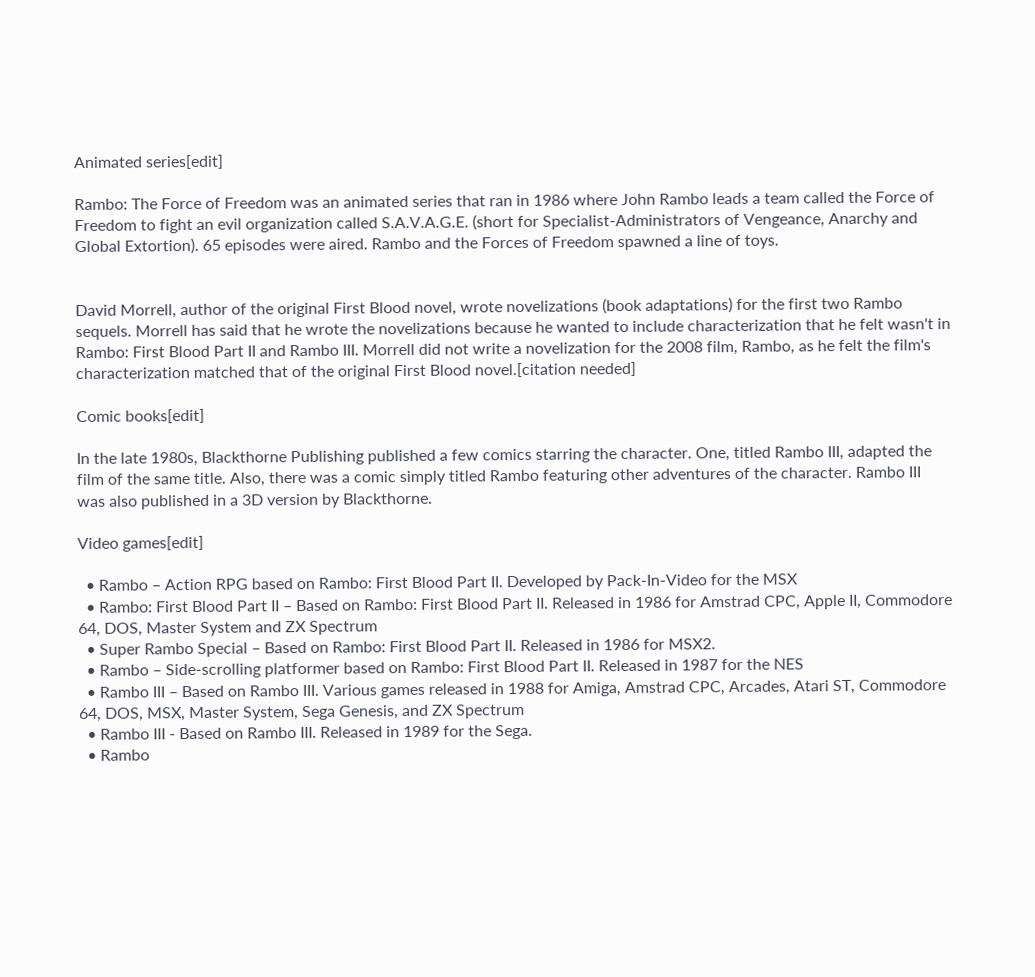Animated series[edit]

Rambo: The Force of Freedom was an animated series that ran in 1986 where John Rambo leads a team called the Force of Freedom to fight an evil organization called S.A.V.A.G.E. (short for Specialist-Administrators of Vengeance, Anarchy and Global Extortion). 65 episodes were aired. Rambo and the Forces of Freedom spawned a line of toys.


David Morrell, author of the original First Blood novel, wrote novelizations (book adaptations) for the first two Rambo sequels. Morrell has said that he wrote the novelizations because he wanted to include characterization that he felt wasn't in Rambo: First Blood Part II and Rambo III. Morrell did not write a novelization for the 2008 film, Rambo, as he felt the film's characterization matched that of the original First Blood novel.[citation needed]

Comic books[edit]

In the late 1980s, Blackthorne Publishing published a few comics starring the character. One, titled Rambo III, adapted the film of the same title. Also, there was a comic simply titled Rambo featuring other adventures of the character. Rambo III was also published in a 3D version by Blackthorne.

Video games[edit]

  • Rambo – Action RPG based on Rambo: First Blood Part II. Developed by Pack-In-Video for the MSX
  • Rambo: First Blood Part II – Based on Rambo: First Blood Part II. Released in 1986 for Amstrad CPC, Apple II, Commodore 64, DOS, Master System and ZX Spectrum
  • Super Rambo Special – Based on Rambo: First Blood Part II. Released in 1986 for MSX2.
  • Rambo – Side-scrolling platformer based on Rambo: First Blood Part II. Released in 1987 for the NES
  • Rambo III – Based on Rambo III. Various games released in 1988 for Amiga, Amstrad CPC, Arcades, Atari ST, Commodore 64, DOS, MSX, Master System, Sega Genesis, and ZX Spectrum
  • Rambo III - Based on Rambo III. Released in 1989 for the Sega.
  • Rambo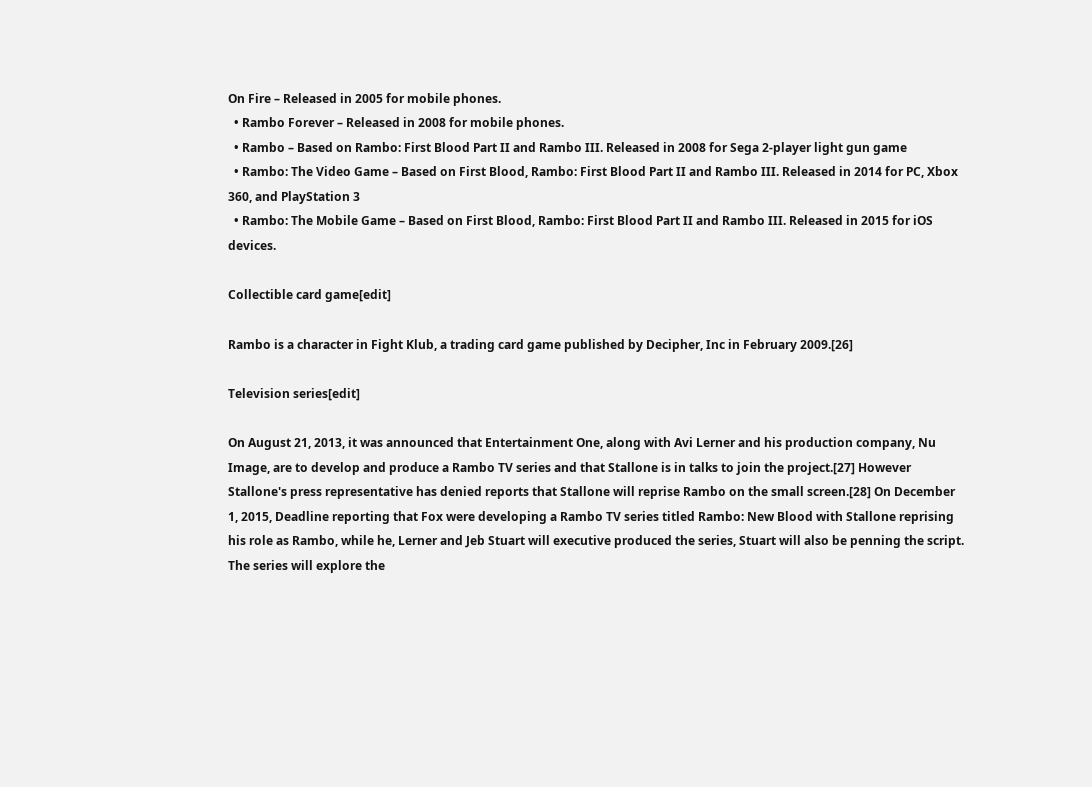On Fire – Released in 2005 for mobile phones.
  • Rambo Forever – Released in 2008 for mobile phones.
  • Rambo – Based on Rambo: First Blood Part II and Rambo III. Released in 2008 for Sega 2-player light gun game
  • Rambo: The Video Game – Based on First Blood, Rambo: First Blood Part II and Rambo III. Released in 2014 for PC, Xbox 360, and PlayStation 3
  • Rambo: The Mobile Game – Based on First Blood, Rambo: First Blood Part II and Rambo III. Released in 2015 for iOS devices.

Collectible card game[edit]

Rambo is a character in Fight Klub, a trading card game published by Decipher, Inc in February 2009.[26]

Television series[edit]

On August 21, 2013, it was announced that Entertainment One, along with Avi Lerner and his production company, Nu Image, are to develop and produce a Rambo TV series and that Stallone is in talks to join the project.[27] However Stallone's press representative has denied reports that Stallone will reprise Rambo on the small screen.[28] On December 1, 2015, Deadline reporting that Fox were developing a Rambo TV series titled Rambo: New Blood with Stallone reprising his role as Rambo, while he, Lerner and Jeb Stuart will executive produced the series, Stuart will also be penning the script. The series will explore the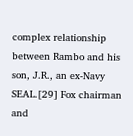complex relationship between Rambo and his son, J.R., an ex-Navy SEAL.[29] Fox chairman and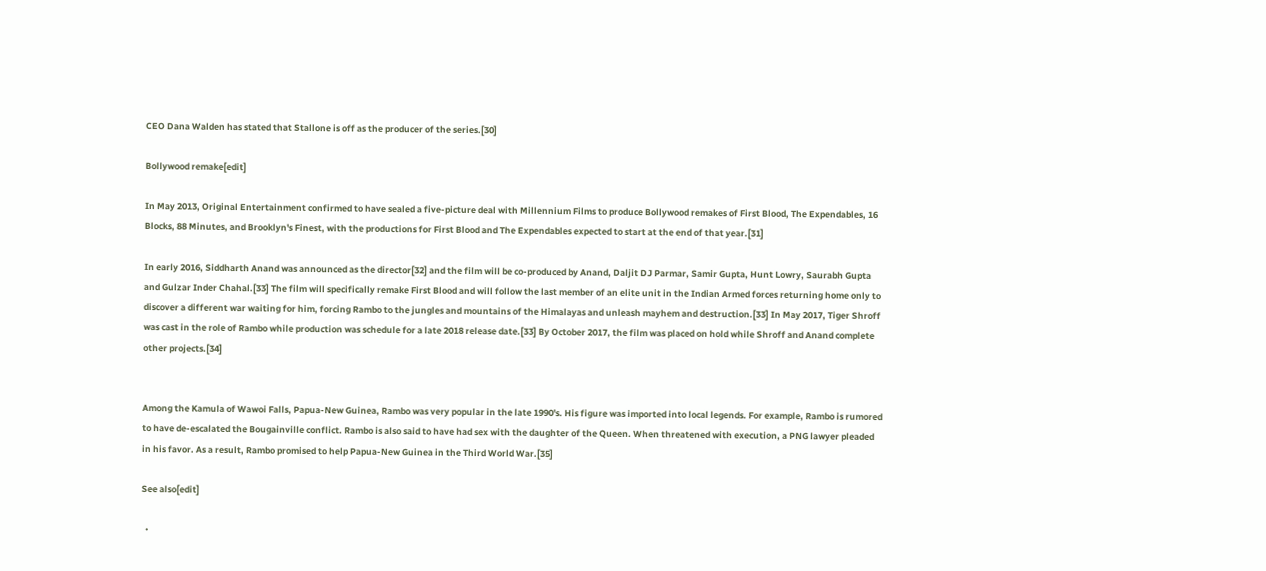CEO Dana Walden has stated that Stallone is off as the producer of the series.[30]

Bollywood remake[edit]

In May 2013, Original Entertainment confirmed to have sealed a five-picture deal with Millennium Films to produce Bollywood remakes of First Blood, The Expendables, 16 Blocks, 88 Minutes, and Brooklyn's Finest, with the productions for First Blood and The Expendables expected to start at the end of that year.[31]

In early 2016, Siddharth Anand was announced as the director[32] and the film will be co-produced by Anand, Daljit DJ Parmar, Samir Gupta, Hunt Lowry, Saurabh Gupta and Gulzar Inder Chahal.[33] The film will specifically remake First Blood and will follow the last member of an elite unit in the Indian Armed forces returning home only to discover a different war waiting for him, forcing Rambo to the jungles and mountains of the Himalayas and unleash mayhem and destruction.[33] In May 2017, Tiger Shroff was cast in the role of Rambo while production was schedule for a late 2018 release date.[33] By October 2017, the film was placed on hold while Shroff and Anand complete other projects.[34]


Among the Kamula of Wawoi Falls, Papua-New Guinea, Rambo was very popular in the late 1990's. His figure was imported into local legends. For example, Rambo is rumored to have de-escalated the Bougainville conflict. Rambo is also said to have had sex with the daughter of the Queen. When threatened with execution, a PNG lawyer pleaded in his favor. As a result, Rambo promised to help Papua-New Guinea in the Third World War.[35]

See also[edit]

  •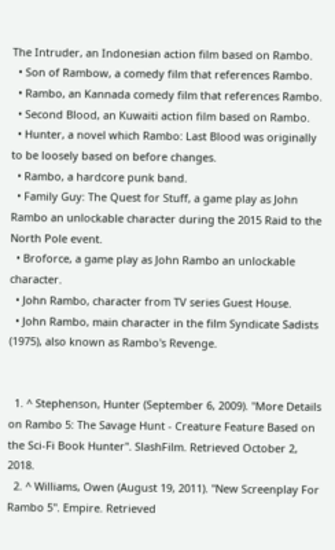The Intruder, an Indonesian action film based on Rambo.
  • Son of Rambow, a comedy film that references Rambo.
  • Rambo, an Kannada comedy film that references Rambo.
  • Second Blood, an Kuwaiti action film based on Rambo.
  • Hunter, a novel which Rambo: Last Blood was originally to be loosely based on before changes.
  • Rambo, a hardcore punk band.
  • Family Guy: The Quest for Stuff, a game play as John Rambo an unlockable character during the 2015 Raid to the North Pole event.
  • Broforce, a game play as John Rambo an unlockable character.
  • John Rambo, character from TV series Guest House.
  • John Rambo, main character in the film Syndicate Sadists (1975), also known as Rambo's Revenge.


  1. ^ Stephenson, Hunter (September 6, 2009). "More Details on Rambo 5: The Savage Hunt - Creature Feature Based on the Sci-Fi Book Hunter". SlashFilm. Retrieved October 2, 2018.
  2. ^ Williams, Owen (August 19, 2011). "New Screenplay For Rambo 5". Empire. Retrieved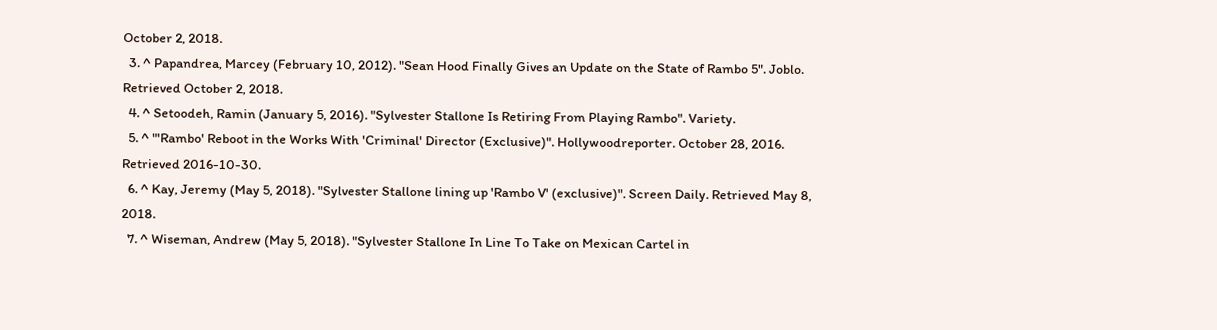October 2, 2018.
  3. ^ Papandrea, Marcey (February 10, 2012). "Sean Hood Finally Gives an Update on the State of Rambo 5". Joblo. Retrieved October 2, 2018.
  4. ^ Setoodeh, Ramin (January 5, 2016). "Sylvester Stallone Is Retiring From Playing Rambo". Variety.
  5. ^ "'Rambo' Reboot in the Works With 'Criminal' Director (Exclusive)". Hollywoodreporter. October 28, 2016. Retrieved 2016-10-30.
  6. ^ Kay, Jeremy (May 5, 2018). "Sylvester Stallone lining up 'Rambo V' (exclusive)". Screen Daily. Retrieved May 8, 2018.
  7. ^ Wiseman, Andrew (May 5, 2018). "Sylvester Stallone In Line To Take on Mexican Cartel in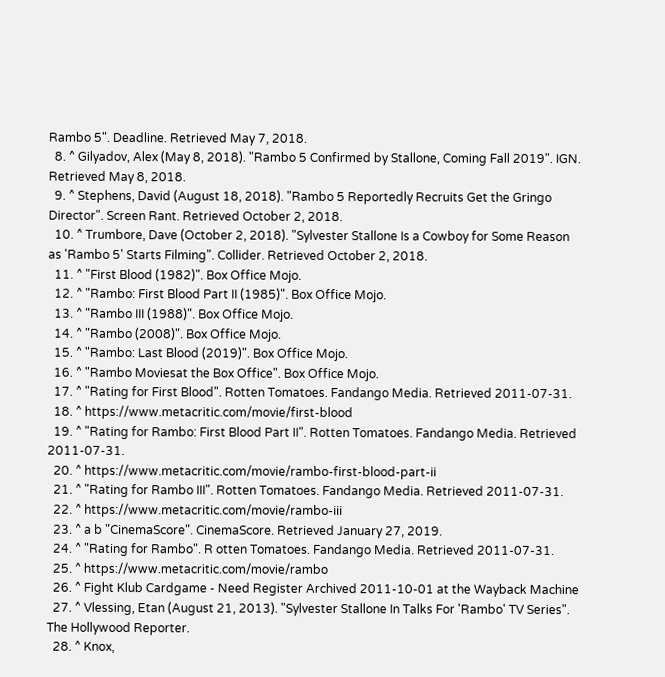Rambo 5". Deadline. Retrieved May 7, 2018.
  8. ^ Gilyadov, Alex (May 8, 2018). "Rambo 5 Confirmed by Stallone, Coming Fall 2019". IGN. Retrieved May 8, 2018.
  9. ^ Stephens, David (August 18, 2018). "Rambo 5 Reportedly Recruits Get the Gringo Director". Screen Rant. Retrieved October 2, 2018.
  10. ^ Trumbore, Dave (October 2, 2018). "Sylvester Stallone Is a Cowboy for Some Reason as 'Rambo 5' Starts Filming". Collider. Retrieved October 2, 2018.
  11. ^ "First Blood (1982)". Box Office Mojo.
  12. ^ "Rambo: First Blood Part II (1985)". Box Office Mojo.
  13. ^ "Rambo III (1988)". Box Office Mojo.
  14. ^ "Rambo (2008)". Box Office Mojo.
  15. ^ "Rambo: Last Blood (2019)". Box Office Mojo.
  16. ^ "Rambo Moviesat the Box Office". Box Office Mojo.
  17. ^ "Rating for First Blood". Rotten Tomatoes. Fandango Media. Retrieved 2011-07-31.
  18. ^ https://www.metacritic.com/movie/first-blood
  19. ^ "Rating for Rambo: First Blood Part II". Rotten Tomatoes. Fandango Media. Retrieved 2011-07-31.
  20. ^ https://www.metacritic.com/movie/rambo-first-blood-part-ii
  21. ^ "Rating for Rambo III". Rotten Tomatoes. Fandango Media. Retrieved 2011-07-31.
  22. ^ https://www.metacritic.com/movie/rambo-iii
  23. ^ a b "CinemaScore". CinemaScore. Retrieved January 27, 2019.
  24. ^ "Rating for Rambo". R otten Tomatoes. Fandango Media. Retrieved 2011-07-31.
  25. ^ https://www.metacritic.com/movie/rambo
  26. ^ Fight Klub Cardgame - Need Register Archived 2011-10-01 at the Wayback Machine
  27. ^ Vlessing, Etan (August 21, 2013). "Sylvester Stallone In Talks For 'Rambo' TV Series". The Hollywood Reporter.
  28. ^ Knox,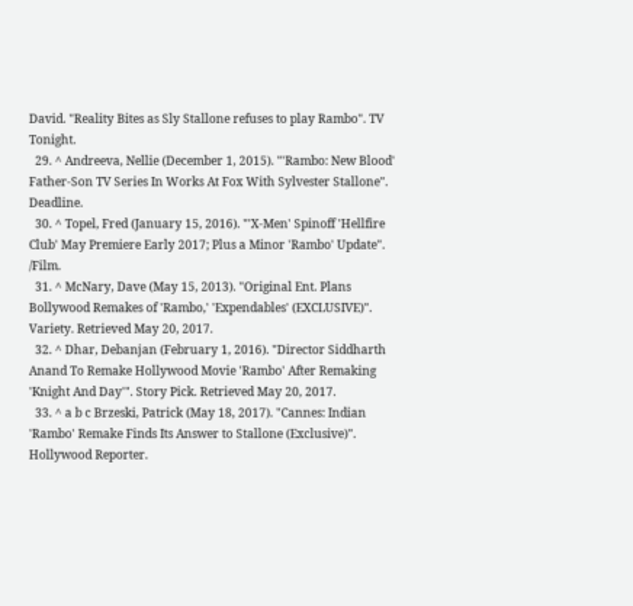David. "Reality Bites as Sly Stallone refuses to play Rambo". TV Tonight.
  29. ^ Andreeva, Nellie (December 1, 2015). "'Rambo: New Blood' Father-Son TV Series In Works At Fox With Sylvester Stallone". Deadline.
  30. ^ Topel, Fred (January 15, 2016). "'X-Men' Spinoff 'Hellfire Club' May Premiere Early 2017; Plus a Minor 'Rambo' Update". /Film.
  31. ^ McNary, Dave (May 15, 2013). "Original Ent. Plans Bollywood Remakes of 'Rambo,' 'Expendables' (EXCLUSIVE)". Variety. Retrieved May 20, 2017.
  32. ^ Dhar, Debanjan (February 1, 2016). "Director Siddharth Anand To Remake Hollywood Movie 'Rambo' After Remaking 'Knight And Day'". Story Pick. Retrieved May 20, 2017.
  33. ^ a b c Brzeski, Patrick (May 18, 2017). "Cannes: Indian 'Rambo' Remake Finds Its Answer to Stallone (Exclusive)". Hollywood Reporter.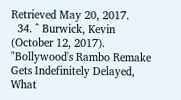Retrieved May 20, 2017.
  34. ^ Burwick, Kevin (October 12, 2017). "Bollywood's Rambo Remake Gets Indefinitely Delayed, What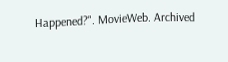Happened?". MovieWeb. Archived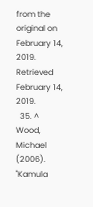from the original on February 14, 2019. Retrieved February 14, 2019.
  35. ^ Wood, Michael (2006). "Kamula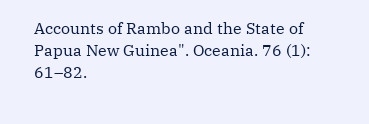Accounts of Rambo and the State of Papua New Guinea". Oceania. 76 (1): 61–82.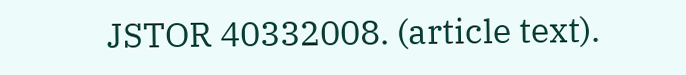JSTOR 40332008. (article text).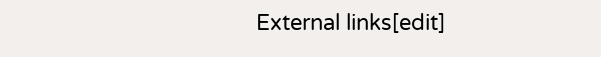External links[edit]